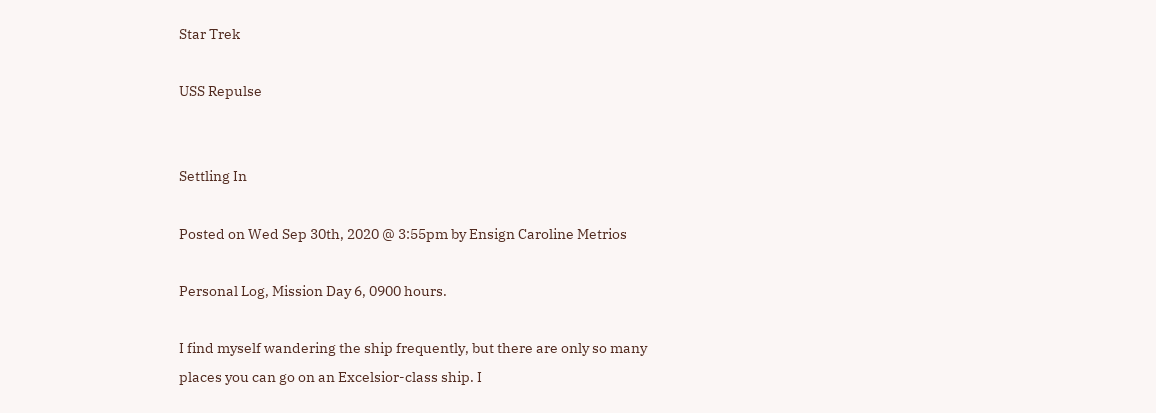Star Trek

USS Repulse


Settling In

Posted on Wed Sep 30th, 2020 @ 3:55pm by Ensign Caroline Metrios

Personal Log, Mission Day 6, 0900 hours.

I find myself wandering the ship frequently, but there are only so many places you can go on an Excelsior-class ship. I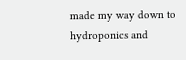made my way down to hydroponics and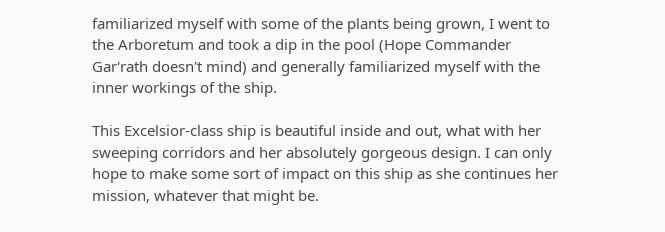familiarized myself with some of the plants being grown, I went to the Arboretum and took a dip in the pool (Hope Commander Gar'rath doesn't mind) and generally familiarized myself with the inner workings of the ship.

This Excelsior-class ship is beautiful inside and out, what with her sweeping corridors and her absolutely gorgeous design. I can only hope to make some sort of impact on this ship as she continues her mission, whatever that might be.